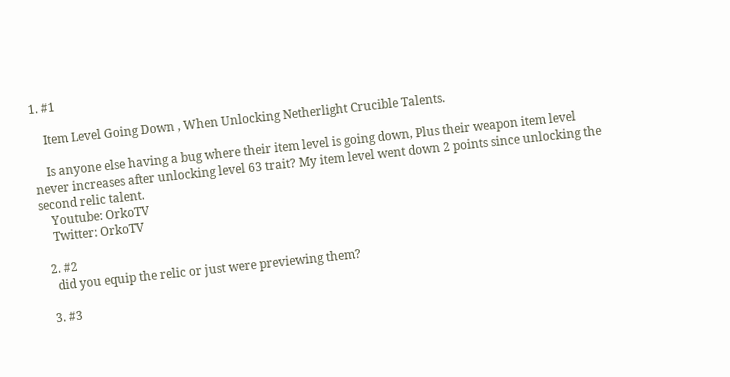1. #1

    Item Level Going Down , When Unlocking Netherlight Crucible Talents.

    Is anyone else having a bug where their item level is going down, Plus their weapon item level never increases after unlocking level 63 trait? My item level went down 2 points since unlocking the second relic talent.
    Youtube: OrkoTV
    Twitter: OrkoTV

  2. #2
    did you equip the relic or just were previewing them?

  3. #3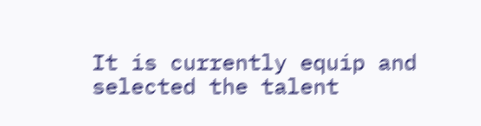It is currently equip and selected the talent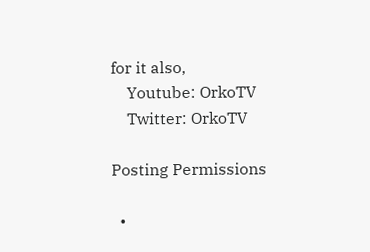for it also,
    Youtube: OrkoTV
    Twitter: OrkoTV

Posting Permissions

  •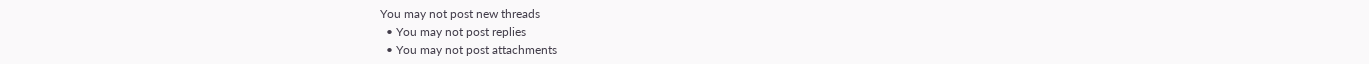You may not post new threads
  • You may not post replies
  • You may not post attachments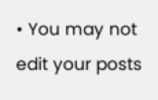• You may not edit your posts